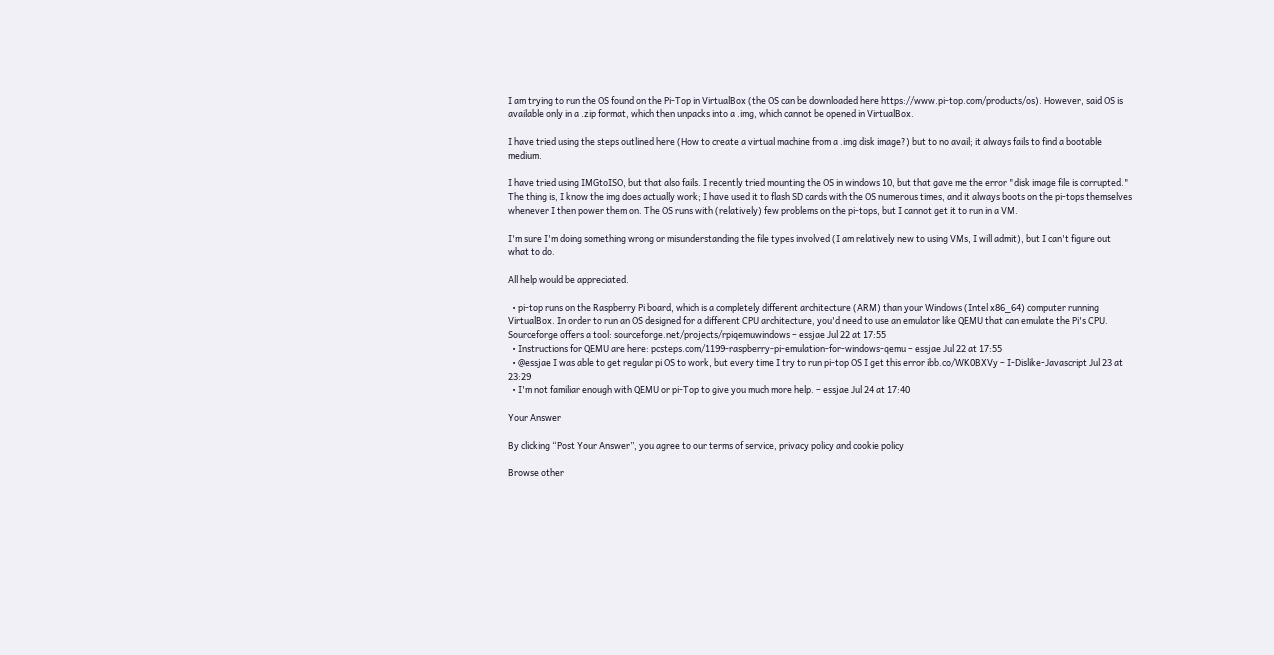I am trying to run the OS found on the Pi-Top in VirtualBox (the OS can be downloaded here https://www.pi-top.com/products/os). However, said OS is available only in a .zip format, which then unpacks into a .img, which cannot be opened in VirtualBox.

I have tried using the steps outlined here (How to create a virtual machine from a .img disk image?) but to no avail; it always fails to find a bootable medium.

I have tried using IMGtoISO, but that also fails. I recently tried mounting the OS in windows 10, but that gave me the error "disk image file is corrupted." The thing is, I know the img does actually work; I have used it to flash SD cards with the OS numerous times, and it always boots on the pi-tops themselves whenever I then power them on. The OS runs with (relatively) few problems on the pi-tops, but I cannot get it to run in a VM.

I'm sure I'm doing something wrong or misunderstanding the file types involved (I am relatively new to using VMs, I will admit), but I can't figure out what to do.

All help would be appreciated.

  • pi-top runs on the Raspberry Pi board, which is a completely different architecture (ARM) than your Windows (Intel x86_64) computer running VirtualBox. In order to run an OS designed for a different CPU architecture, you'd need to use an emulator like QEMU that can emulate the Pi's CPU. Sourceforge offers a tool: sourceforge.net/projects/rpiqemuwindows – essjae Jul 22 at 17:55
  • Instructions for QEMU are here: pcsteps.com/1199-raspberry-pi-emulation-for-windows-qemu – essjae Jul 22 at 17:55
  • @essjae I was able to get regular pi OS to work, but every time I try to run pi-top OS I get this error ibb.co/WK0BXVy – I-Dislike-Javascript Jul 23 at 23:29
  • I'm not familiar enough with QEMU or pi-Top to give you much more help. – essjae Jul 24 at 17:40

Your Answer

By clicking “Post Your Answer”, you agree to our terms of service, privacy policy and cookie policy

Browse other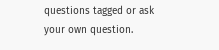questions tagged or ask your own question.